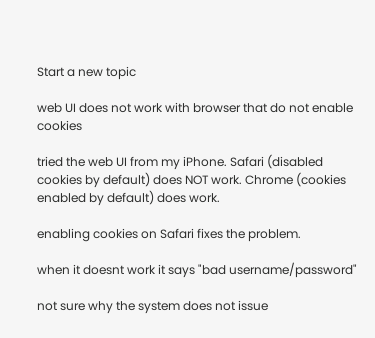Start a new topic

web UI does not work with browser that do not enable cookies

tried the web UI from my iPhone. Safari (disabled cookies by default) does NOT work. Chrome (cookies enabled by default) does work.

enabling cookies on Safari fixes the problem.

when it doesnt work it says "bad username/password"

not sure why the system does not issue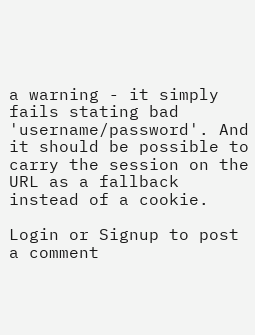a warning - it simply fails stating bad 'username/password'. And it should be possible to carry the session on the URL as a fallback instead of a cookie.

Login or Signup to post a comment